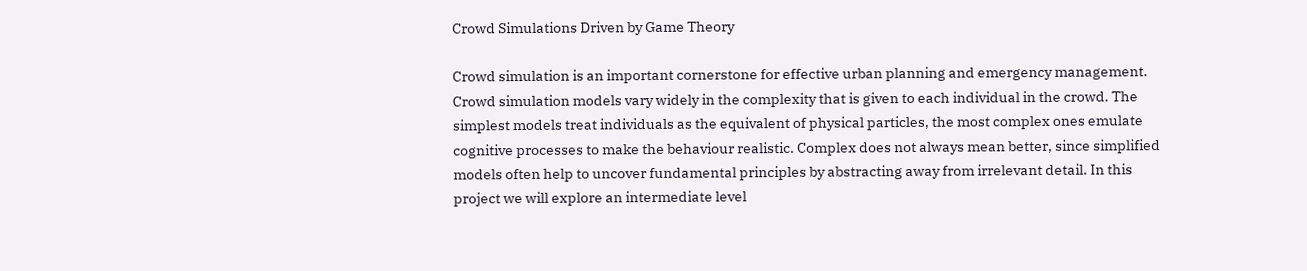Crowd Simulations Driven by Game Theory

Crowd simulation is an important cornerstone for effective urban planning and emergency management. Crowd simulation models vary widely in the complexity that is given to each individual in the crowd. The simplest models treat individuals as the equivalent of physical particles, the most complex ones emulate cognitive processes to make the behaviour realistic. Complex does not always mean better, since simplified models often help to uncover fundamental principles by abstracting away from irrelevant detail. In this project we will explore an intermediate level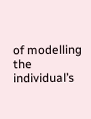of modelling the individual’s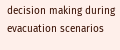decision making during evacuation scenarios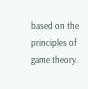based on the principles of game theory.